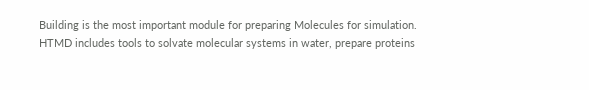Building is the most important module for preparing Molecules for simulation. HTMD includes tools to solvate molecular systems in water, prepare proteins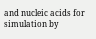and nucleic acids for simulation by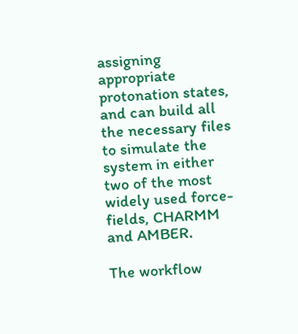assigning appropriate protonation states, and can build all the necessary files to simulate the system in either two of the most widely used force-fields, CHARMM and AMBER.

The workflow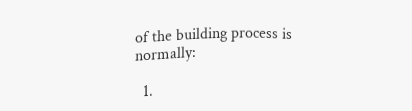of the building process is normally:

  1.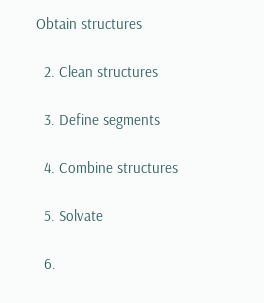Obtain structures

  2. Clean structures

  3. Define segments

  4. Combine structures

  5. Solvate

  6.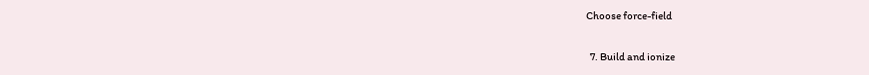Choose force-field

  7. Build and ionize